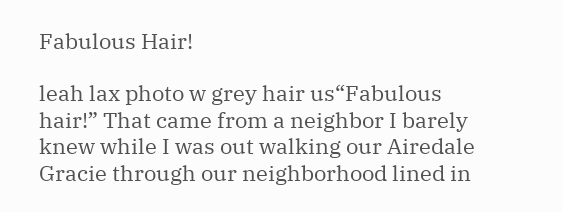Fabulous Hair!

leah lax photo w grey hair us“Fabulous hair!” That came from a neighbor I barely knew while I was out walking our Airedale Gracie through our neighborhood lined in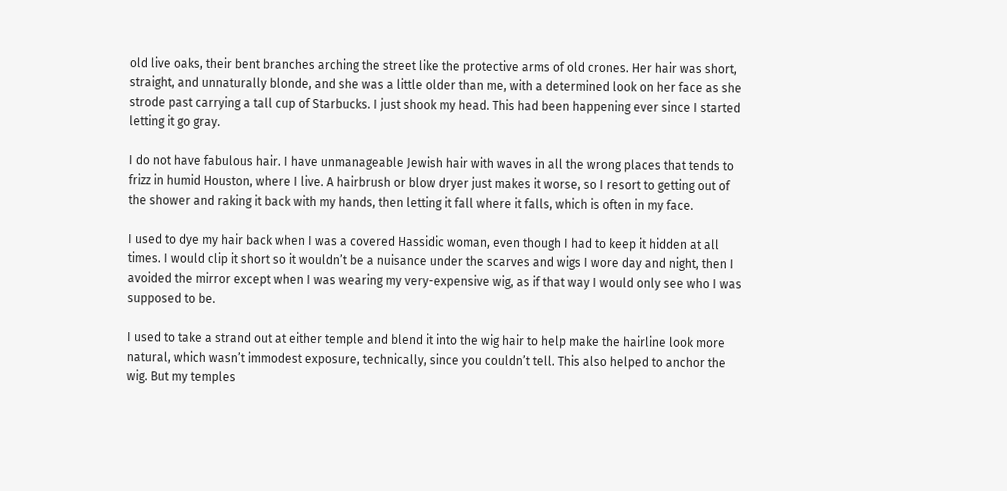old live oaks, their bent branches arching the street like the protective arms of old crones. Her hair was short, straight, and unnaturally blonde, and she was a little older than me, with a determined look on her face as she strode past carrying a tall cup of Starbucks. I just shook my head. This had been happening ever since I started letting it go gray.

I do not have fabulous hair. I have unmanageable Jewish hair with waves in all the wrong places that tends to frizz in humid Houston, where I live. A hairbrush or blow dryer just makes it worse, so I resort to getting out of the shower and raking it back with my hands, then letting it fall where it falls, which is often in my face.

I used to dye my hair back when I was a covered Hassidic woman, even though I had to keep it hidden at all times. I would clip it short so it wouldn’t be a nuisance under the scarves and wigs I wore day and night, then I avoided the mirror except when I was wearing my very-expensive wig, as if that way I would only see who I was supposed to be.

I used to take a strand out at either temple and blend it into the wig hair to help make the hairline look more natural, which wasn’t immodest exposure, technically, since you couldn’t tell. This also helped to anchor the wig. But my temples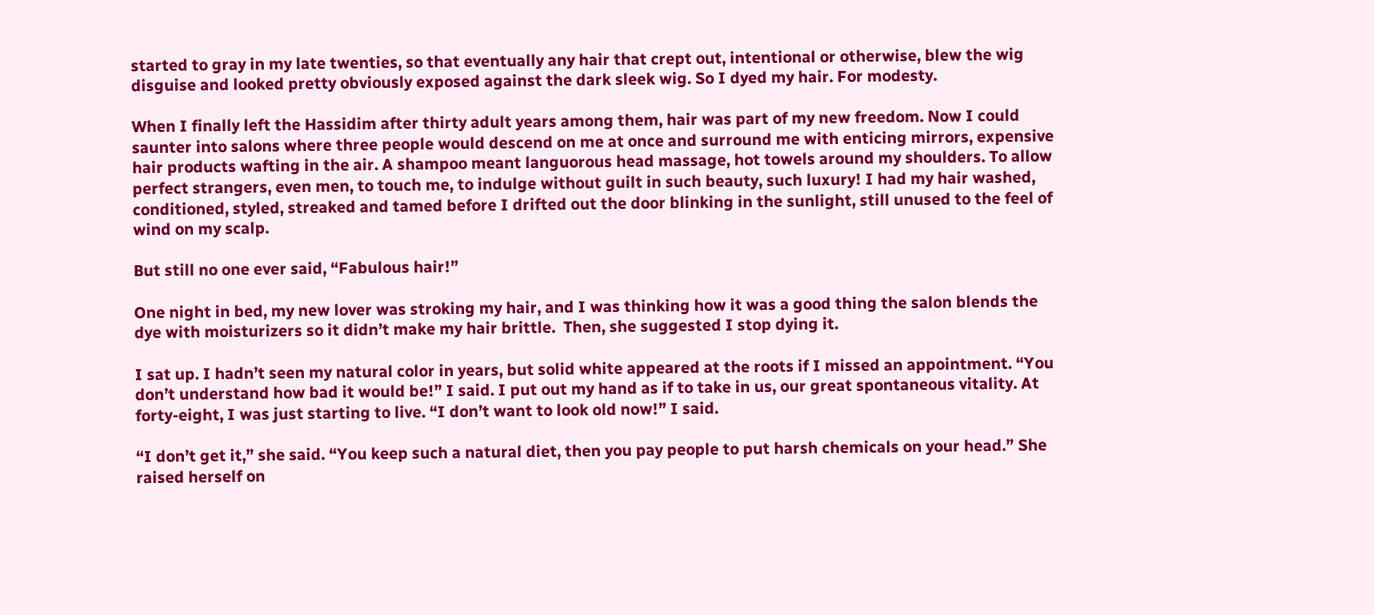started to gray in my late twenties, so that eventually any hair that crept out, intentional or otherwise, blew the wig disguise and looked pretty obviously exposed against the dark sleek wig. So I dyed my hair. For modesty.

When I finally left the Hassidim after thirty adult years among them, hair was part of my new freedom. Now I could saunter into salons where three people would descend on me at once and surround me with enticing mirrors, expensive hair products wafting in the air. A shampoo meant languorous head massage, hot towels around my shoulders. To allow perfect strangers, even men, to touch me, to indulge without guilt in such beauty, such luxury! I had my hair washed, conditioned, styled, streaked and tamed before I drifted out the door blinking in the sunlight, still unused to the feel of wind on my scalp.

But still no one ever said, “Fabulous hair!”

One night in bed, my new lover was stroking my hair, and I was thinking how it was a good thing the salon blends the dye with moisturizers so it didn’t make my hair brittle.  Then, she suggested I stop dying it.

I sat up. I hadn’t seen my natural color in years, but solid white appeared at the roots if I missed an appointment. “You don’t understand how bad it would be!” I said. I put out my hand as if to take in us, our great spontaneous vitality. At forty-eight, I was just starting to live. “I don’t want to look old now!” I said.

“I don’t get it,” she said. “You keep such a natural diet, then you pay people to put harsh chemicals on your head.” She raised herself on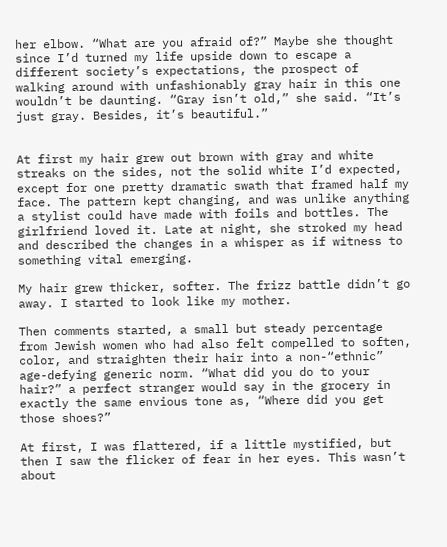her elbow. “What are you afraid of?” Maybe she thought since I’d turned my life upside down to escape a different society’s expectations, the prospect of walking around with unfashionably gray hair in this one wouldn’t be daunting. “Gray isn’t old,” she said. “It’s just gray. Besides, it’s beautiful.”


At first my hair grew out brown with gray and white streaks on the sides, not the solid white I’d expected, except for one pretty dramatic swath that framed half my face. The pattern kept changing, and was unlike anything a stylist could have made with foils and bottles. The girlfriend loved it. Late at night, she stroked my head and described the changes in a whisper as if witness to something vital emerging.

My hair grew thicker, softer. The frizz battle didn’t go away. I started to look like my mother.

Then comments started, a small but steady percentage from Jewish women who had also felt compelled to soften, color, and straighten their hair into a non-“ethnic” age-defying generic norm. “What did you do to your hair?” a perfect stranger would say in the grocery in exactly the same envious tone as, “Where did you get those shoes?”

At first, I was flattered, if a little mystified, but then I saw the flicker of fear in her eyes. This wasn’t about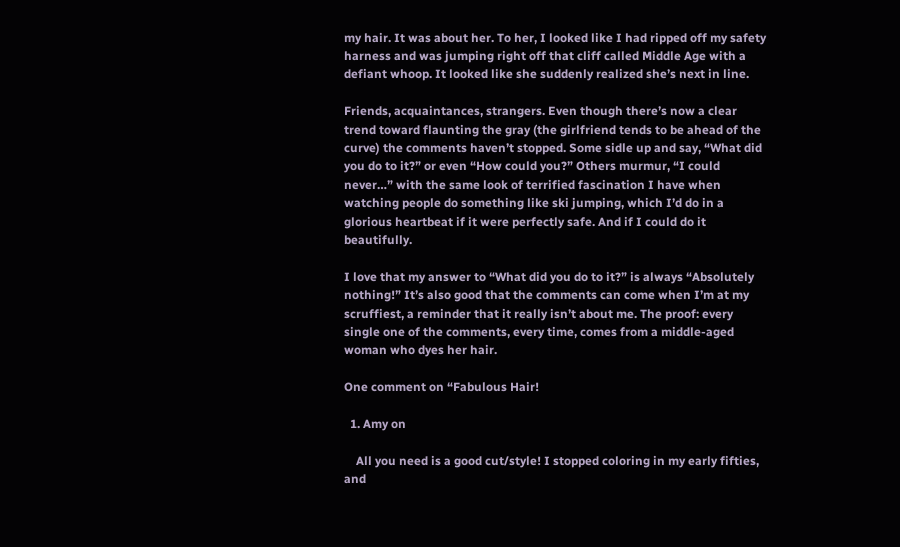my hair. It was about her. To her, I looked like I had ripped off my safety harness and was jumping right off that cliff called Middle Age with a defiant whoop. It looked like she suddenly realized she’s next in line.

Friends, acquaintances, strangers. Even though there’s now a clear trend toward flaunting the gray (the girlfriend tends to be ahead of the curve) the comments haven’t stopped. Some sidle up and say, “What did you do to it?” or even “How could you?” Others murmur, “I could never…” with the same look of terrified fascination I have when watching people do something like ski jumping, which I’d do in a glorious heartbeat if it were perfectly safe. And if I could do it beautifully.

I love that my answer to “What did you do to it?” is always “Absolutely nothing!” It’s also good that the comments can come when I’m at my scruffiest, a reminder that it really isn’t about me. The proof: every single one of the comments, every time, comes from a middle-aged woman who dyes her hair.

One comment on “Fabulous Hair!

  1. Amy on

    All you need is a good cut/style! I stopped coloring in my early fifties, and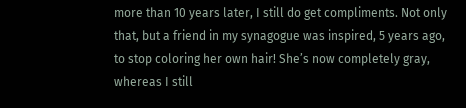more than 10 years later, I still do get compliments. Not only that, but a friend in my synagogue was inspired, 5 years ago, to stop coloring her own hair! She’s now completely gray, whereas I still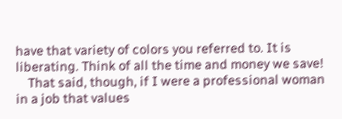have that variety of colors you referred to. It is liberating. Think of all the time and money we save!
    That said, though, if I were a professional woman in a job that values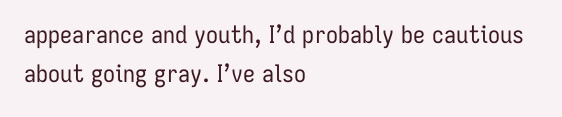appearance and youth, I’d probably be cautious about going gray. I’ve also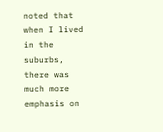noted that when I lived in the suburbs, there was much more emphasis on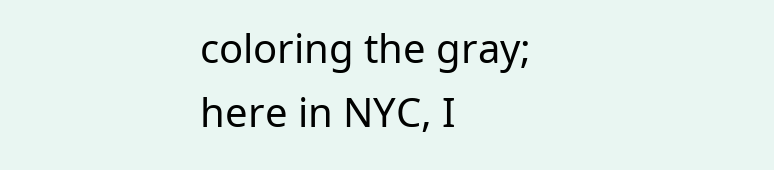coloring the gray; here in NYC, I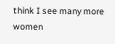think I see many more women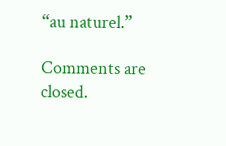“au naturel.”

Comments are closed.